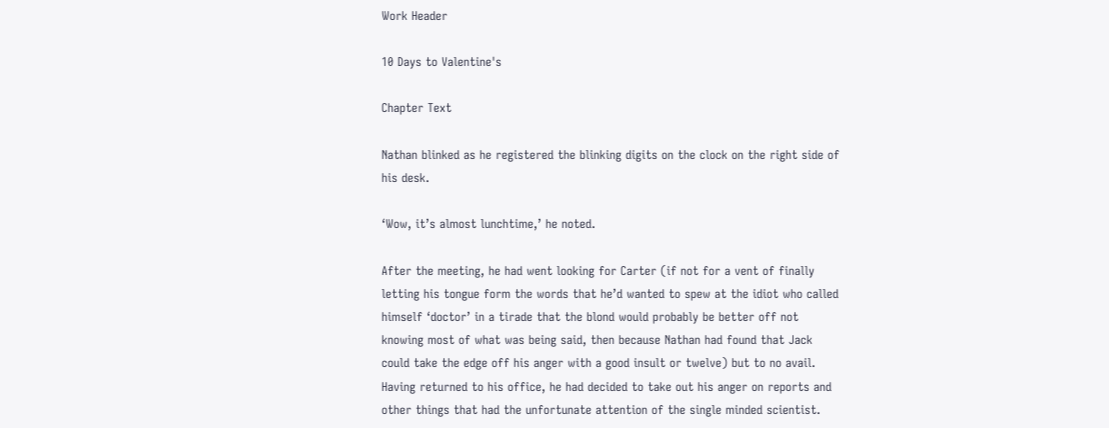Work Header

10 Days to Valentine's

Chapter Text

Nathan blinked as he registered the blinking digits on the clock on the right side of his desk.

‘Wow, it’s almost lunchtime,’ he noted.

After the meeting, he had went looking for Carter (if not for a vent of finally letting his tongue form the words that he’d wanted to spew at the idiot who called himself ‘doctor’ in a tirade that the blond would probably be better off not knowing most of what was being said, then because Nathan had found that Jack could take the edge off his anger with a good insult or twelve) but to no avail. Having returned to his office, he had decided to take out his anger on reports and other things that had the unfortunate attention of the single minded scientist.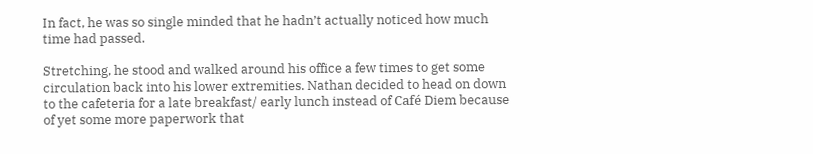In fact, he was so single minded that he hadn’t actually noticed how much time had passed.

Stretching, he stood and walked around his office a few times to get some circulation back into his lower extremities. Nathan decided to head on down to the cafeteria for a late breakfast/ early lunch instead of Café Diem because of yet some more paperwork that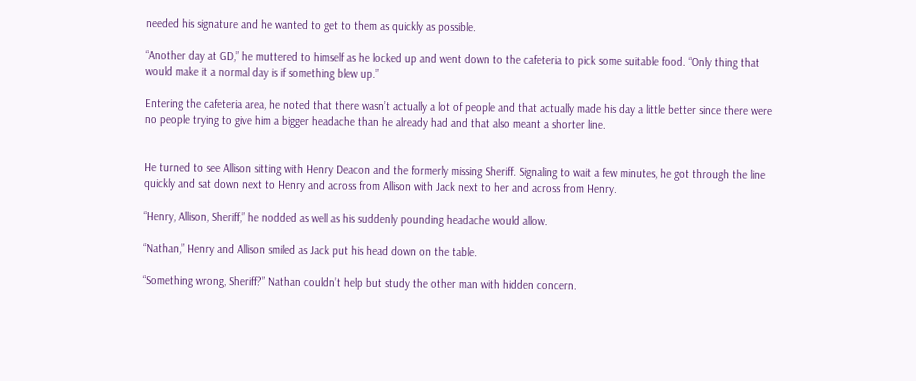needed his signature and he wanted to get to them as quickly as possible.

“Another day at GD,” he muttered to himself as he locked up and went down to the cafeteria to pick some suitable food. “Only thing that would make it a normal day is if something blew up.”

Entering the cafeteria area, he noted that there wasn’t actually a lot of people and that actually made his day a little better since there were no people trying to give him a bigger headache than he already had and that also meant a shorter line.


He turned to see Allison sitting with Henry Deacon and the formerly missing Sheriff. Signaling to wait a few minutes, he got through the line quickly and sat down next to Henry and across from Allison with Jack next to her and across from Henry.

“Henry, Allison, Sheriff,” he nodded as well as his suddenly pounding headache would allow.

“Nathan,” Henry and Allison smiled as Jack put his head down on the table.

“Something wrong, Sheriff?” Nathan couldn’t help but study the other man with hidden concern.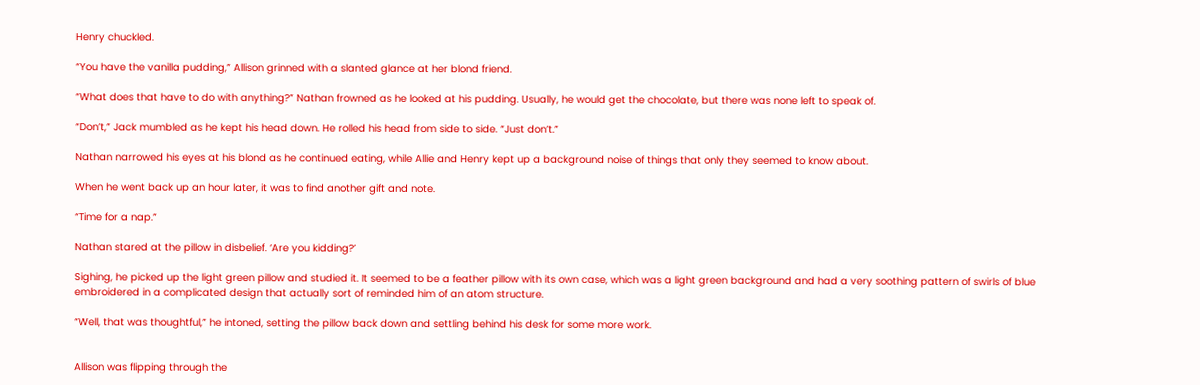Henry chuckled.

“You have the vanilla pudding,” Allison grinned with a slanted glance at her blond friend.

“What does that have to do with anything?” Nathan frowned as he looked at his pudding. Usually, he would get the chocolate, but there was none left to speak of.

“Don’t,” Jack mumbled as he kept his head down. He rolled his head from side to side. “Just don’t.”

Nathan narrowed his eyes at his blond as he continued eating, while Allie and Henry kept up a background noise of things that only they seemed to know about.

When he went back up an hour later, it was to find another gift and note.

“Time for a nap.”

Nathan stared at the pillow in disbelief. ‘Are you kidding?’

Sighing, he picked up the light green pillow and studied it. It seemed to be a feather pillow with its own case, which was a light green background and had a very soothing pattern of swirls of blue embroidered in a complicated design that actually sort of reminded him of an atom structure.

“Well, that was thoughtful,” he intoned, setting the pillow back down and settling behind his desk for some more work.


Allison was flipping through the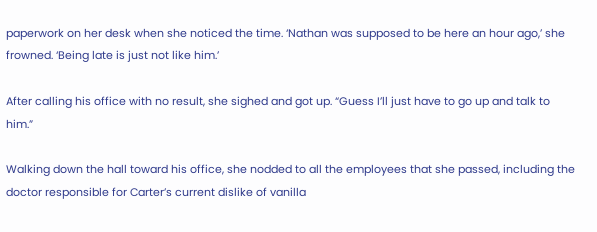paperwork on her desk when she noticed the time. ‘Nathan was supposed to be here an hour ago,’ she frowned. ‘Being late is just not like him.’

After calling his office with no result, she sighed and got up. “Guess I’ll just have to go up and talk to him.”

Walking down the hall toward his office, she nodded to all the employees that she passed, including the doctor responsible for Carter’s current dislike of vanilla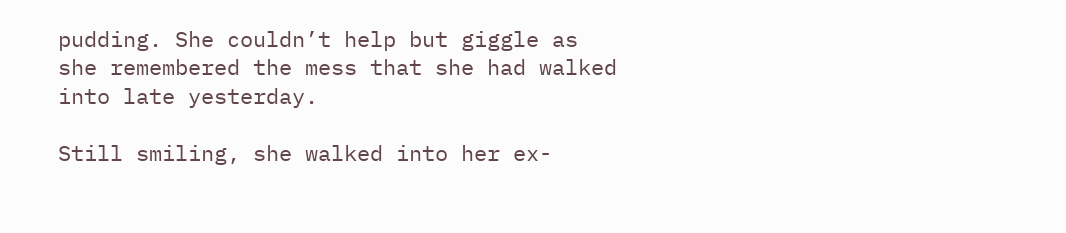pudding. She couldn’t help but giggle as she remembered the mess that she had walked into late yesterday.

Still smiling, she walked into her ex-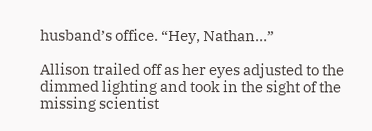husband’s office. “Hey, Nathan…”

Allison trailed off as her eyes adjusted to the dimmed lighting and took in the sight of the missing scientist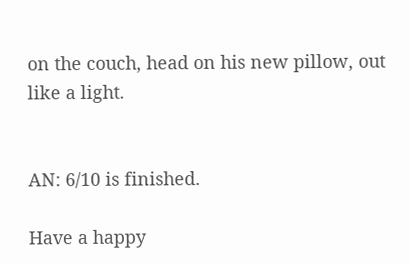on the couch, head on his new pillow, out like a light.


AN: 6/10 is finished.

Have a happy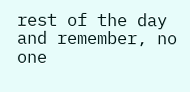rest of the day and remember, no one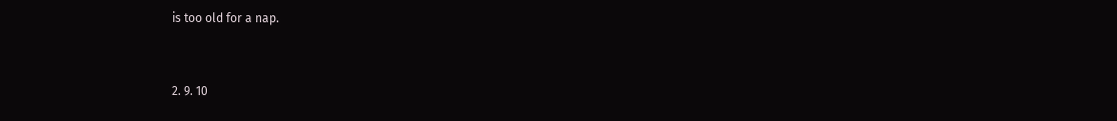is too old for a nap.


2. 9. 10